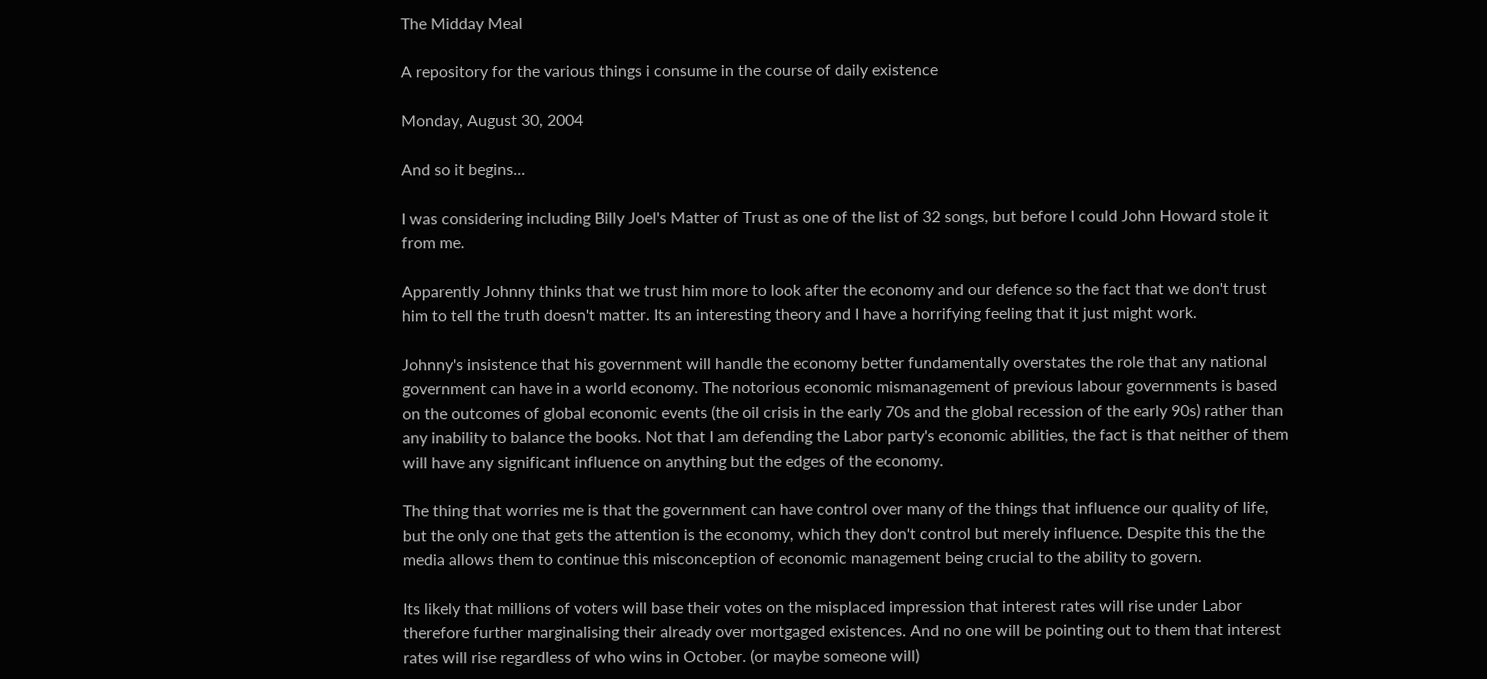The Midday Meal

A repository for the various things i consume in the course of daily existence

Monday, August 30, 2004

And so it begins...

I was considering including Billy Joel's Matter of Trust as one of the list of 32 songs, but before I could John Howard stole it from me.

Apparently Johnny thinks that we trust him more to look after the economy and our defence so the fact that we don't trust him to tell the truth doesn't matter. Its an interesting theory and I have a horrifying feeling that it just might work.

Johnny's insistence that his government will handle the economy better fundamentally overstates the role that any national government can have in a world economy. The notorious economic mismanagement of previous labour governments is based on the outcomes of global economic events (the oil crisis in the early 70s and the global recession of the early 90s) rather than any inability to balance the books. Not that I am defending the Labor party's economic abilities, the fact is that neither of them will have any significant influence on anything but the edges of the economy.

The thing that worries me is that the government can have control over many of the things that influence our quality of life, but the only one that gets the attention is the economy, which they don't control but merely influence. Despite this the the media allows them to continue this misconception of economic management being crucial to the ability to govern.

Its likely that millions of voters will base their votes on the misplaced impression that interest rates will rise under Labor therefore further marginalising their already over mortgaged existences. And no one will be pointing out to them that interest rates will rise regardless of who wins in October. (or maybe someone will)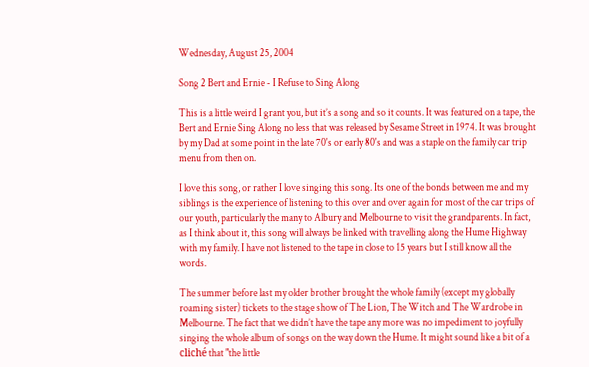Wednesday, August 25, 2004

Song 2 Bert and Ernie - I Refuse to Sing Along

This is a little weird I grant you, but it’s a song and so it counts. It was featured on a tape, the Bert and Ernie Sing Along no less that was released by Sesame Street in 1974. It was brought by my Dad at some point in the late 70's or early 80's and was a staple on the family car trip menu from then on.

I love this song, or rather I love singing this song. Its one of the bonds between me and my siblings is the experience of listening to this over and over again for most of the car trips of our youth, particularly the many to Albury and Melbourne to visit the grandparents. In fact, as I think about it, this song will always be linked with travelling along the Hume Highway with my family. I have not listened to the tape in close to 15 years but I still know all the words.

The summer before last my older brother brought the whole family (except my globally roaming sister) tickets to the stage show of The Lion, The Witch and The Wardrobe in Melbourne. The fact that we didn’t have the tape any more was no impediment to joyfully singing the whole album of songs on the way down the Hume. It might sound like a bit of a cliché that "the little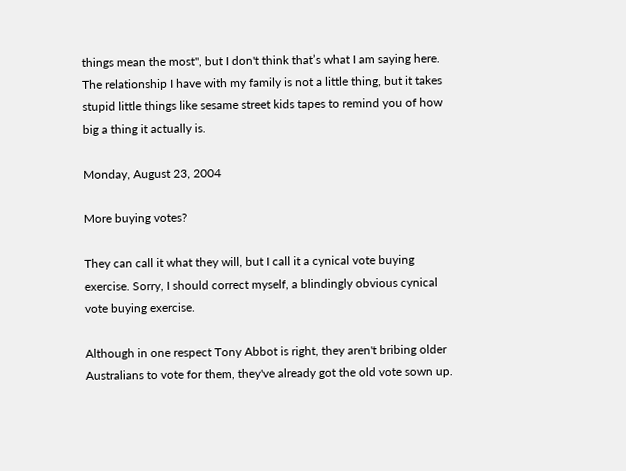things mean the most", but I don't think that’s what I am saying here. The relationship I have with my family is not a little thing, but it takes stupid little things like sesame street kids tapes to remind you of how big a thing it actually is.

Monday, August 23, 2004

More buying votes?

They can call it what they will, but I call it a cynical vote buying exercise. Sorry, I should correct myself, a blindingly obvious cynical vote buying exercise.

Although in one respect Tony Abbot is right, they aren't bribing older Australians to vote for them, they've already got the old vote sown up.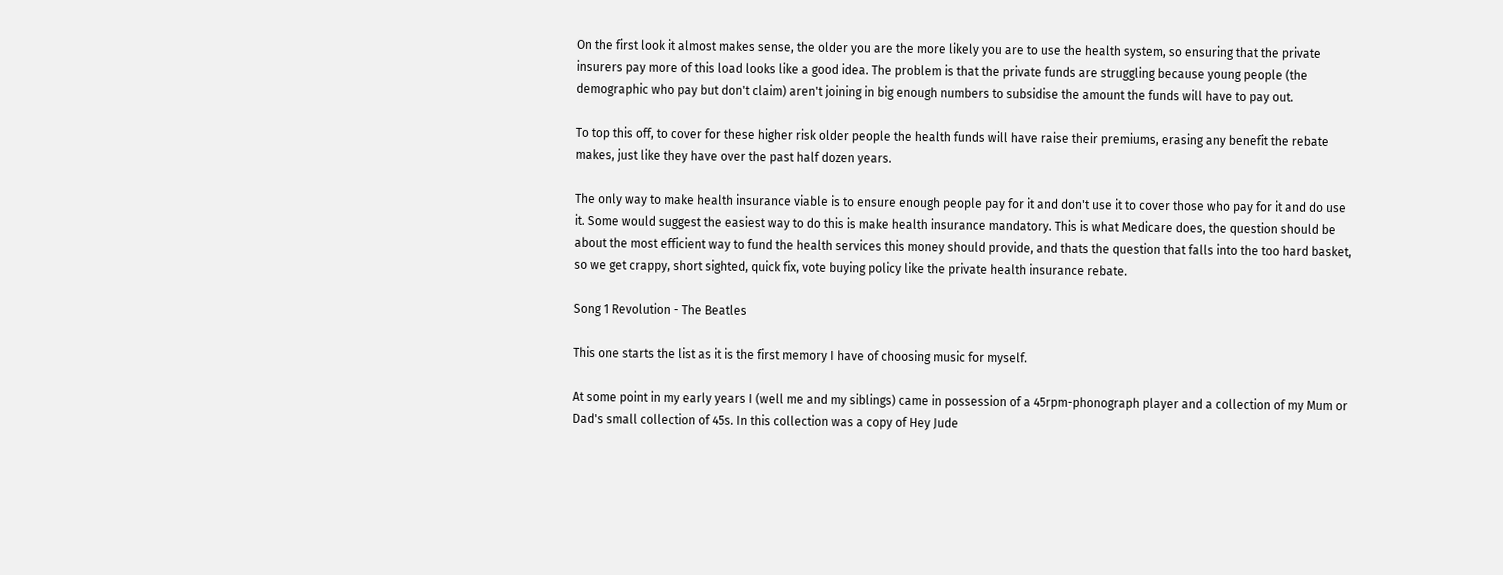On the first look it almost makes sense, the older you are the more likely you are to use the health system, so ensuring that the private insurers pay more of this load looks like a good idea. The problem is that the private funds are struggling because young people (the demographic who pay but don't claim) aren't joining in big enough numbers to subsidise the amount the funds will have to pay out.

To top this off, to cover for these higher risk older people the health funds will have raise their premiums, erasing any benefit the rebate makes, just like they have over the past half dozen years.

The only way to make health insurance viable is to ensure enough people pay for it and don't use it to cover those who pay for it and do use it. Some would suggest the easiest way to do this is make health insurance mandatory. This is what Medicare does, the question should be about the most efficient way to fund the health services this money should provide, and thats the question that falls into the too hard basket, so we get crappy, short sighted, quick fix, vote buying policy like the private health insurance rebate.

Song 1 Revolution - The Beatles

This one starts the list as it is the first memory I have of choosing music for myself.

At some point in my early years I (well me and my siblings) came in possession of a 45rpm-phonograph player and a collection of my Mum or Dad's small collection of 45s. In this collection was a copy of Hey Jude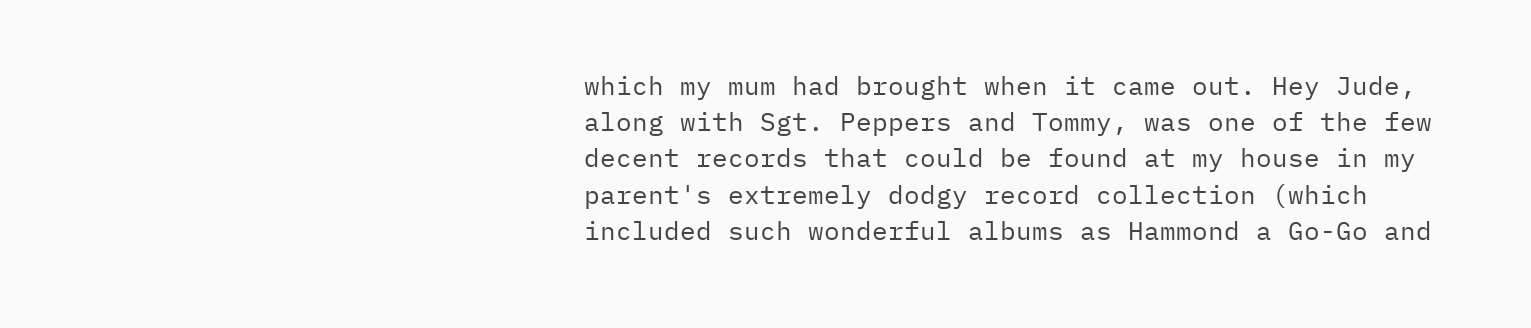which my mum had brought when it came out. Hey Jude, along with Sgt. Peppers and Tommy, was one of the few decent records that could be found at my house in my parent's extremely dodgy record collection (which included such wonderful albums as Hammond a Go-Go and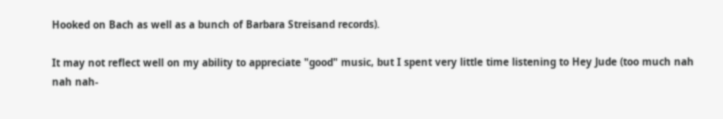Hooked on Bach as well as a bunch of Barbara Streisand records).

It may not reflect well on my ability to appreciate "good" music, but I spent very little time listening to Hey Jude (too much nah nah nah-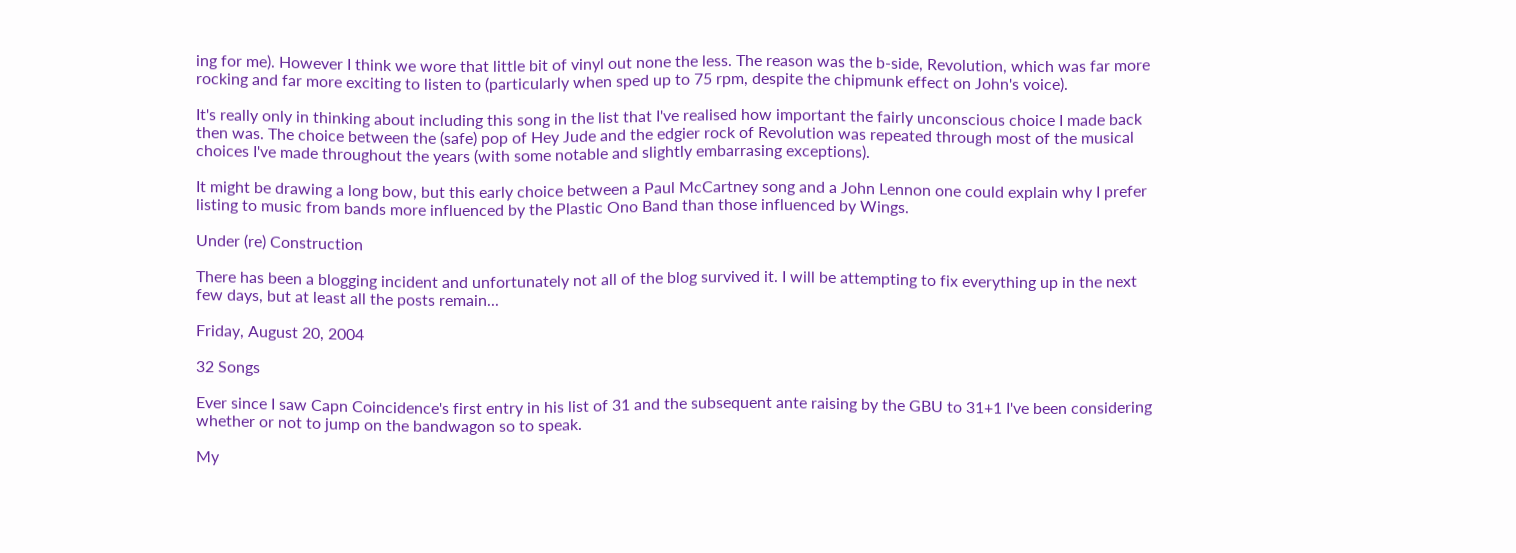ing for me). However I think we wore that little bit of vinyl out none the less. The reason was the b-side, Revolution, which was far more rocking and far more exciting to listen to (particularly when sped up to 75 rpm, despite the chipmunk effect on John's voice).

It's really only in thinking about including this song in the list that I've realised how important the fairly unconscious choice I made back then was. The choice between the (safe) pop of Hey Jude and the edgier rock of Revolution was repeated through most of the musical choices I've made throughout the years (with some notable and slightly embarrasing exceptions).

It might be drawing a long bow, but this early choice between a Paul McCartney song and a John Lennon one could explain why I prefer listing to music from bands more influenced by the Plastic Ono Band than those influenced by Wings.

Under (re) Construction

There has been a blogging incident and unfortunately not all of the blog survived it. I will be attempting to fix everything up in the next few days, but at least all the posts remain...

Friday, August 20, 2004

32 Songs

Ever since I saw Capn Coincidence's first entry in his list of 31 and the subsequent ante raising by the GBU to 31+1 I've been considering whether or not to jump on the bandwagon so to speak.

My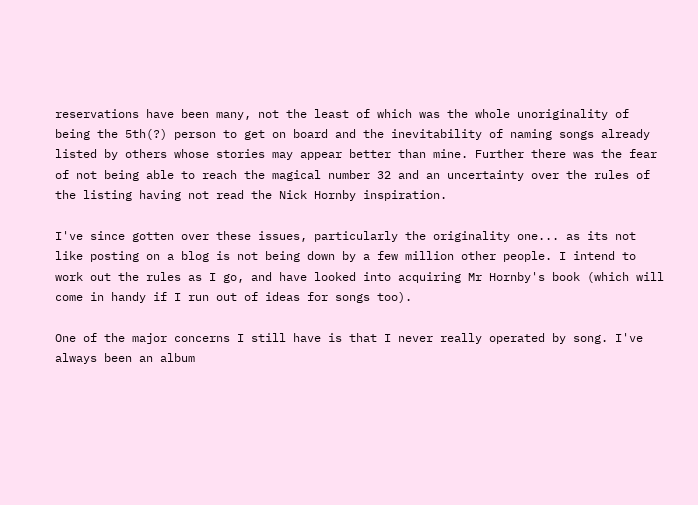reservations have been many, not the least of which was the whole unoriginality of being the 5th(?) person to get on board and the inevitability of naming songs already listed by others whose stories may appear better than mine. Further there was the fear of not being able to reach the magical number 32 and an uncertainty over the rules of the listing having not read the Nick Hornby inspiration.

I've since gotten over these issues, particularly the originality one... as its not like posting on a blog is not being down by a few million other people. I intend to work out the rules as I go, and have looked into acquiring Mr Hornby's book (which will come in handy if I run out of ideas for songs too).

One of the major concerns I still have is that I never really operated by song. I've always been an album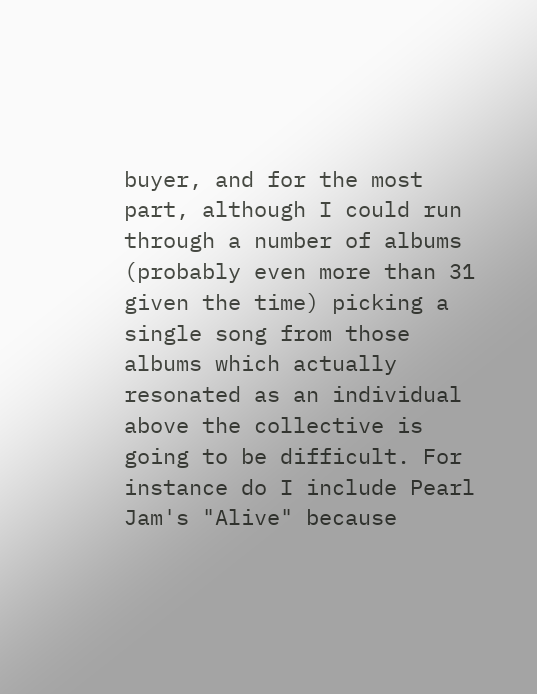buyer, and for the most part, although I could run through a number of albums (probably even more than 31 given the time) picking a single song from those albums which actually resonated as an individual above the collective is going to be difficult. For instance do I include Pearl Jam's "Alive" because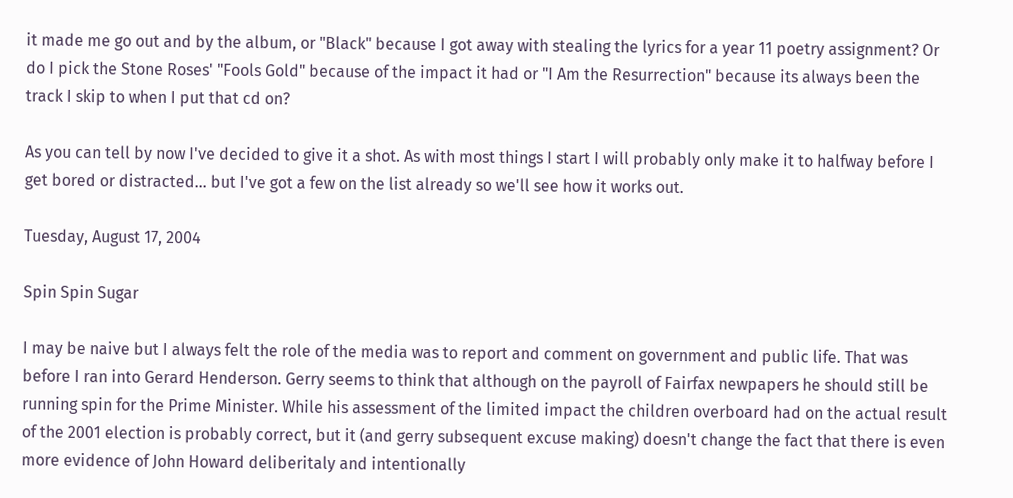it made me go out and by the album, or "Black" because I got away with stealing the lyrics for a year 11 poetry assignment? Or do I pick the Stone Roses' "Fools Gold" because of the impact it had or "I Am the Resurrection" because its always been the track I skip to when I put that cd on?

As you can tell by now I've decided to give it a shot. As with most things I start I will probably only make it to halfway before I get bored or distracted... but I've got a few on the list already so we'll see how it works out.

Tuesday, August 17, 2004

Spin Spin Sugar

I may be naive but I always felt the role of the media was to report and comment on government and public life. That was before I ran into Gerard Henderson. Gerry seems to think that although on the payroll of Fairfax newpapers he should still be running spin for the Prime Minister. While his assessment of the limited impact the children overboard had on the actual result of the 2001 election is probably correct, but it (and gerry subsequent excuse making) doesn't change the fact that there is even more evidence of John Howard deliberitaly and intentionally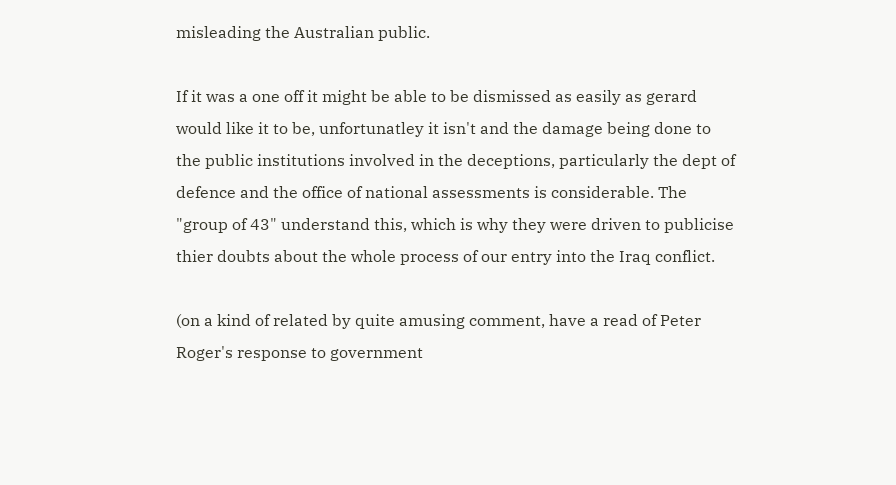misleading the Australian public.

If it was a one off it might be able to be dismissed as easily as gerard would like it to be, unfortunatley it isn't and the damage being done to the public institutions involved in the deceptions, particularly the dept of defence and the office of national assessments is considerable. The "group of 43" understand this, which is why they were driven to publicise thier doubts about the whole process of our entry into the Iraq conflict.

(on a kind of related by quite amusing comment, have a read of Peter Roger's response to government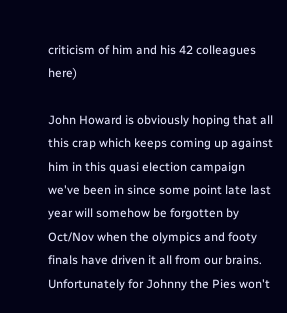criticism of him and his 42 colleagues here)

John Howard is obviously hoping that all this crap which keeps coming up against him in this quasi election campaign we've been in since some point late last year will somehow be forgotten by Oct/Nov when the olympics and footy finals have driven it all from our brains. Unfortunately for Johnny the Pies won't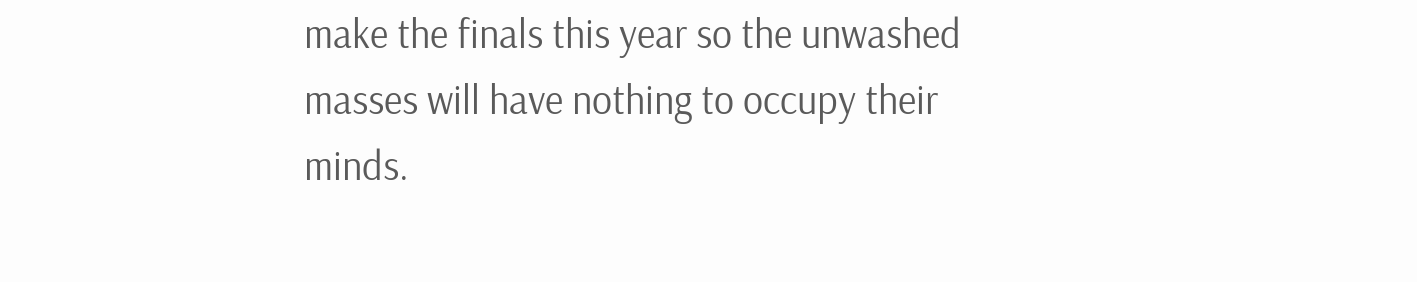make the finals this year so the unwashed masses will have nothing to occupy their minds.